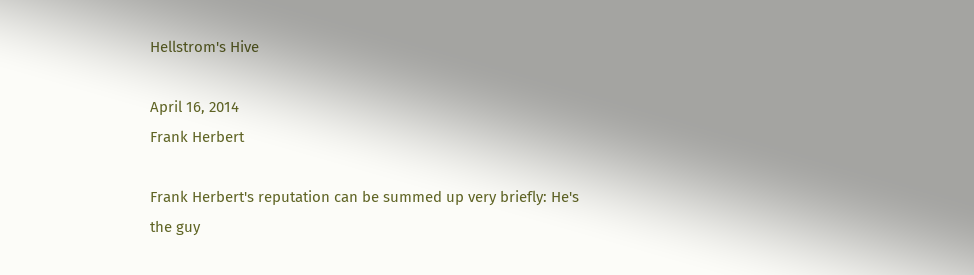Hellstrom's Hive

April 16, 2014
Frank Herbert

Frank Herbert's reputation can be summed up very briefly: He's the guy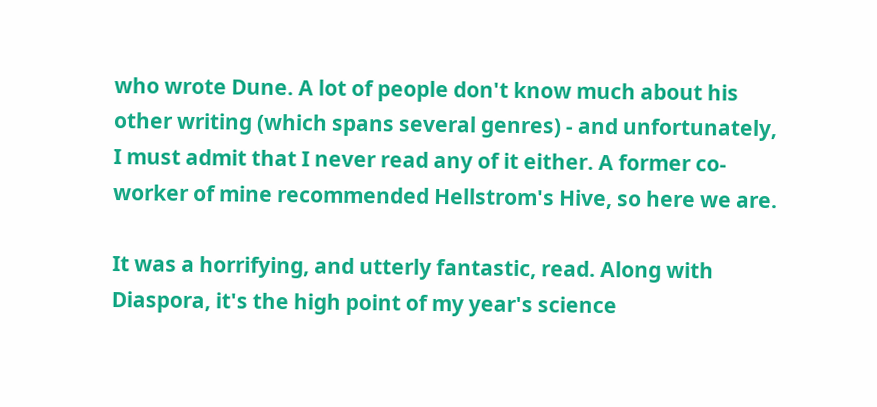who wrote Dune. A lot of people don't know much about his other writing (which spans several genres) - and unfortunately, I must admit that I never read any of it either. A former co-worker of mine recommended Hellstrom's Hive, so here we are.

It was a horrifying, and utterly fantastic, read. Along with Diaspora, it's the high point of my year's science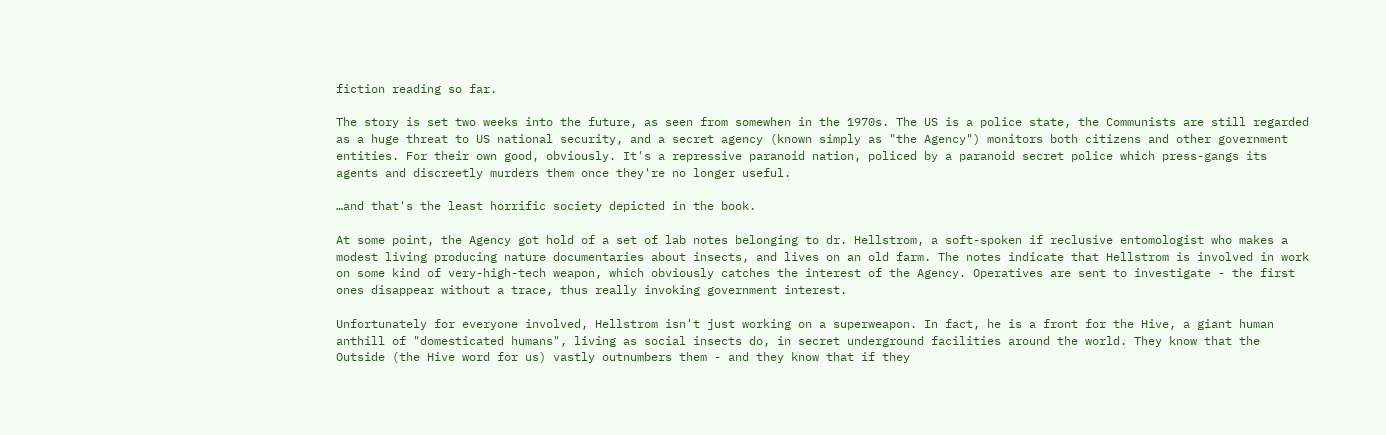fiction reading so far.

The story is set two weeks into the future, as seen from somewhen in the 1970s. The US is a police state, the Communists are still regarded as a huge threat to US national security, and a secret agency (known simply as "the Agency") monitors both citizens and other government entities. For their own good, obviously. It's a repressive paranoid nation, policed by a paranoid secret police which press-gangs its agents and discreetly murders them once they're no longer useful.

…and that's the least horrific society depicted in the book.

At some point, the Agency got hold of a set of lab notes belonging to dr. Hellstrom, a soft-spoken if reclusive entomologist who makes a modest living producing nature documentaries about insects, and lives on an old farm. The notes indicate that Hellstrom is involved in work on some kind of very-high-tech weapon, which obviously catches the interest of the Agency. Operatives are sent to investigate - the first ones disappear without a trace, thus really invoking government interest.

Unfortunately for everyone involved, Hellstrom isn't just working on a superweapon. In fact, he is a front for the Hive, a giant human anthill of "domesticated humans", living as social insects do, in secret underground facilities around the world. They know that the Outside (the Hive word for us) vastly outnumbers them - and they know that if they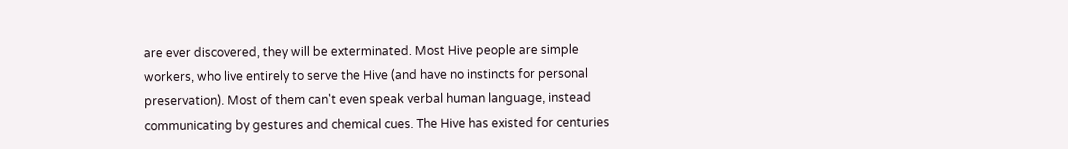are ever discovered, they will be exterminated. Most Hive people are simple workers, who live entirely to serve the Hive (and have no instincts for personal preservation). Most of them can't even speak verbal human language, instead communicating by gestures and chemical cues. The Hive has existed for centuries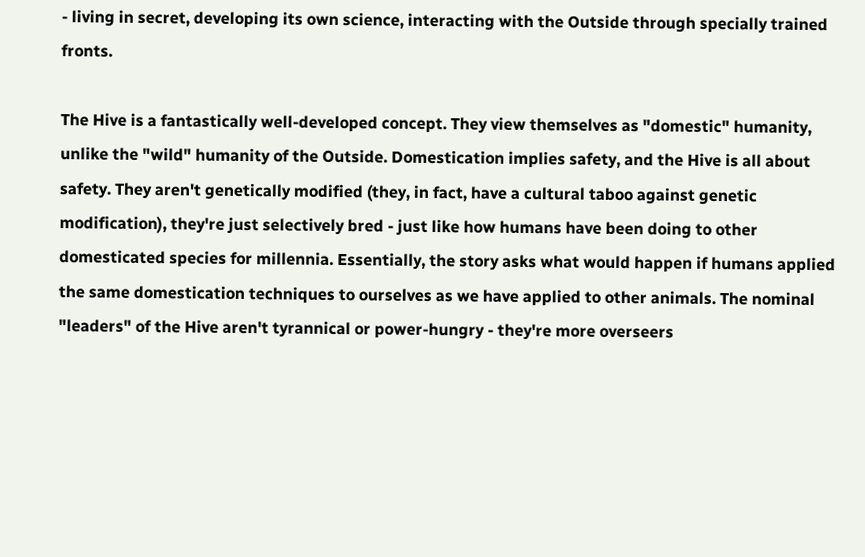- living in secret, developing its own science, interacting with the Outside through specially trained fronts.

The Hive is a fantastically well-developed concept. They view themselves as "domestic" humanity, unlike the "wild" humanity of the Outside. Domestication implies safety, and the Hive is all about safety. They aren't genetically modified (they, in fact, have a cultural taboo against genetic modification), they're just selectively bred - just like how humans have been doing to other domesticated species for millennia. Essentially, the story asks what would happen if humans applied the same domestication techniques to ourselves as we have applied to other animals. The nominal "leaders" of the Hive aren't tyrannical or power-hungry - they're more overseers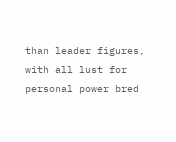than leader figures, with all lust for personal power bred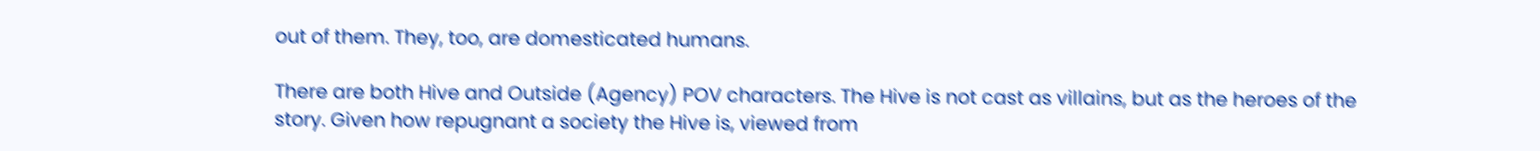out of them. They, too, are domesticated humans.

There are both Hive and Outside (Agency) POV characters. The Hive is not cast as villains, but as the heroes of the story. Given how repugnant a society the Hive is, viewed from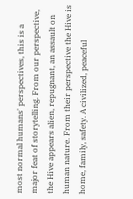most normal humans' perspectives, this is a major feat of storytelling. From our perspective, the Hive appears alien, repugnant, an assault on human nature. From their perspective the Hive is home, family, safety. A civilized, peaceful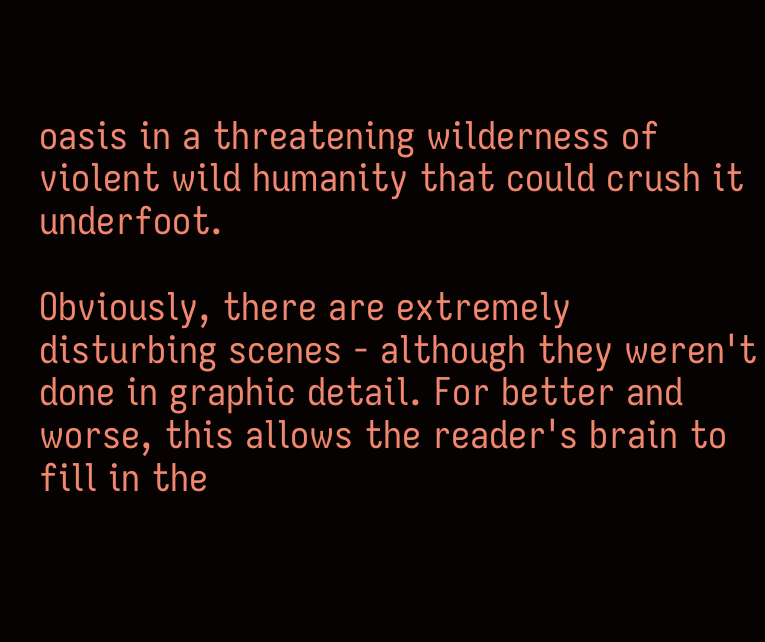oasis in a threatening wilderness of violent wild humanity that could crush it underfoot.

Obviously, there are extremely disturbing scenes - although they weren't done in graphic detail. For better and worse, this allows the reader's brain to fill in the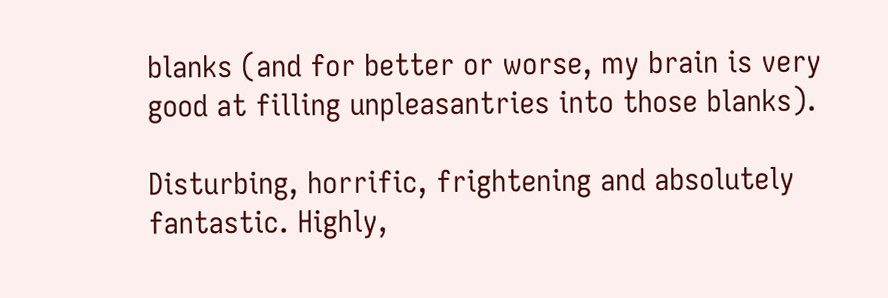blanks (and for better or worse, my brain is very good at filling unpleasantries into those blanks).

Disturbing, horrific, frightening and absolutely fantastic. Highly,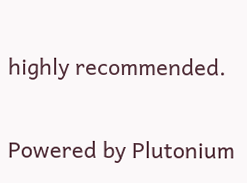highly recommended.

Powered by Plutonium